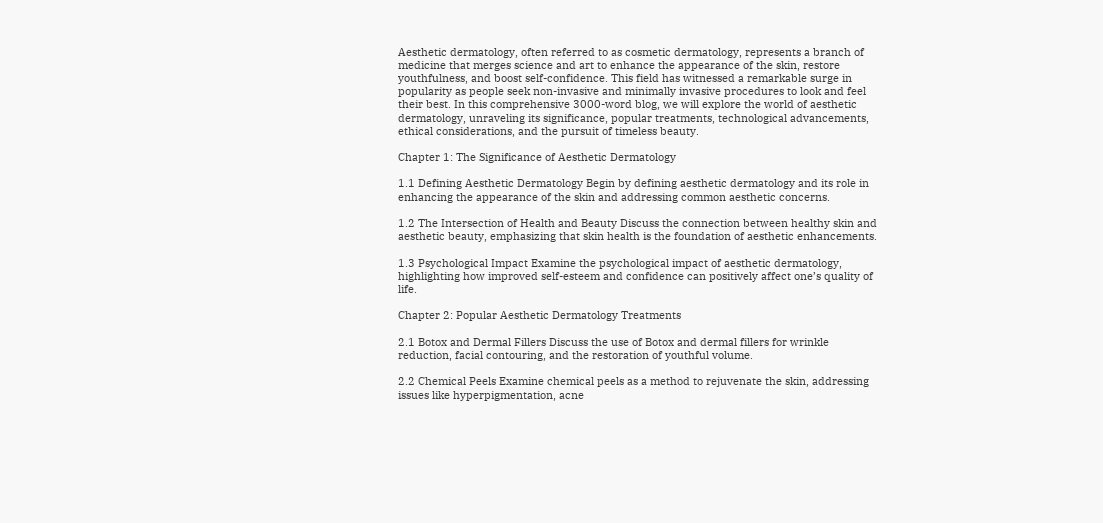Aesthetic dermatology, often referred to as cosmetic dermatology, represents a branch of medicine that merges science and art to enhance the appearance of the skin, restore youthfulness, and boost self-confidence. This field has witnessed a remarkable surge in popularity as people seek non-invasive and minimally invasive procedures to look and feel their best. In this comprehensive 3000-word blog, we will explore the world of aesthetic dermatology, unraveling its significance, popular treatments, technological advancements, ethical considerations, and the pursuit of timeless beauty.

Chapter 1: The Significance of Aesthetic Dermatology

1.1 Defining Aesthetic Dermatology Begin by defining aesthetic dermatology and its role in enhancing the appearance of the skin and addressing common aesthetic concerns.

1.2 The Intersection of Health and Beauty Discuss the connection between healthy skin and aesthetic beauty, emphasizing that skin health is the foundation of aesthetic enhancements.

1.3 Psychological Impact Examine the psychological impact of aesthetic dermatology, highlighting how improved self-esteem and confidence can positively affect one’s quality of life.

Chapter 2: Popular Aesthetic Dermatology Treatments

2.1 Botox and Dermal Fillers Discuss the use of Botox and dermal fillers for wrinkle reduction, facial contouring, and the restoration of youthful volume.

2.2 Chemical Peels Examine chemical peels as a method to rejuvenate the skin, addressing issues like hyperpigmentation, acne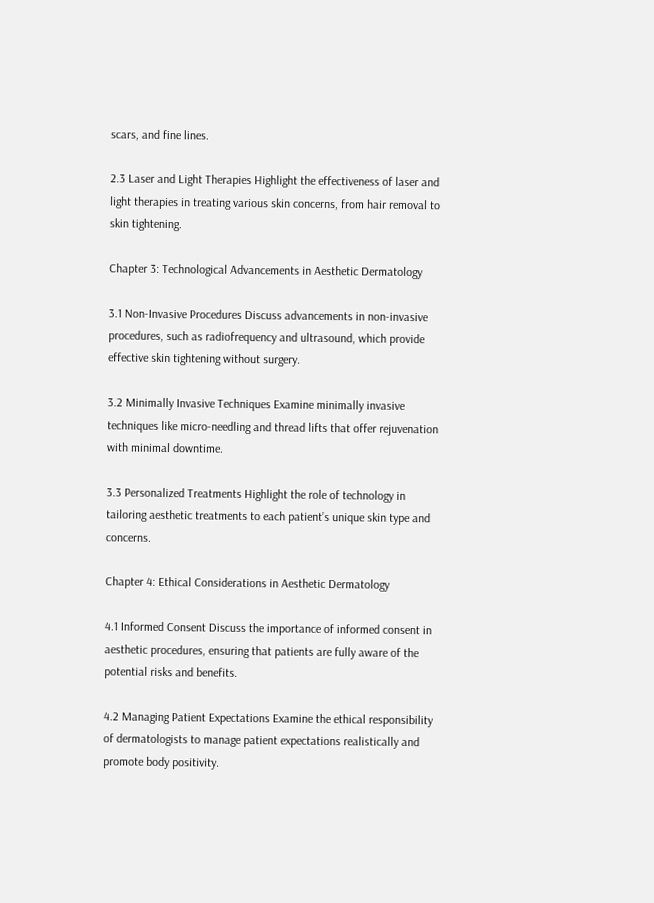scars, and fine lines.

2.3 Laser and Light Therapies Highlight the effectiveness of laser and light therapies in treating various skin concerns, from hair removal to skin tightening.

Chapter 3: Technological Advancements in Aesthetic Dermatology

3.1 Non-Invasive Procedures Discuss advancements in non-invasive procedures, such as radiofrequency and ultrasound, which provide effective skin tightening without surgery.

3.2 Minimally Invasive Techniques Examine minimally invasive techniques like micro-needling and thread lifts that offer rejuvenation with minimal downtime.

3.3 Personalized Treatments Highlight the role of technology in tailoring aesthetic treatments to each patient’s unique skin type and concerns.

Chapter 4: Ethical Considerations in Aesthetic Dermatology

4.1 Informed Consent Discuss the importance of informed consent in aesthetic procedures, ensuring that patients are fully aware of the potential risks and benefits.

4.2 Managing Patient Expectations Examine the ethical responsibility of dermatologists to manage patient expectations realistically and promote body positivity.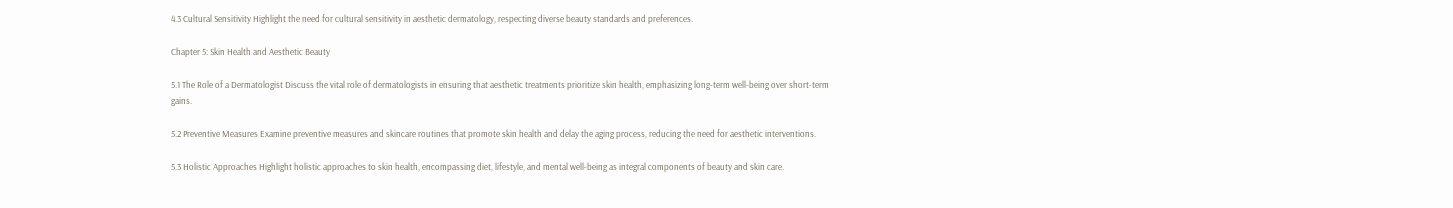4.3 Cultural Sensitivity Highlight the need for cultural sensitivity in aesthetic dermatology, respecting diverse beauty standards and preferences.

Chapter 5: Skin Health and Aesthetic Beauty

5.1 The Role of a Dermatologist Discuss the vital role of dermatologists in ensuring that aesthetic treatments prioritize skin health, emphasizing long-term well-being over short-term gains.

5.2 Preventive Measures Examine preventive measures and skincare routines that promote skin health and delay the aging process, reducing the need for aesthetic interventions.

5.3 Holistic Approaches Highlight holistic approaches to skin health, encompassing diet, lifestyle, and mental well-being as integral components of beauty and skin care.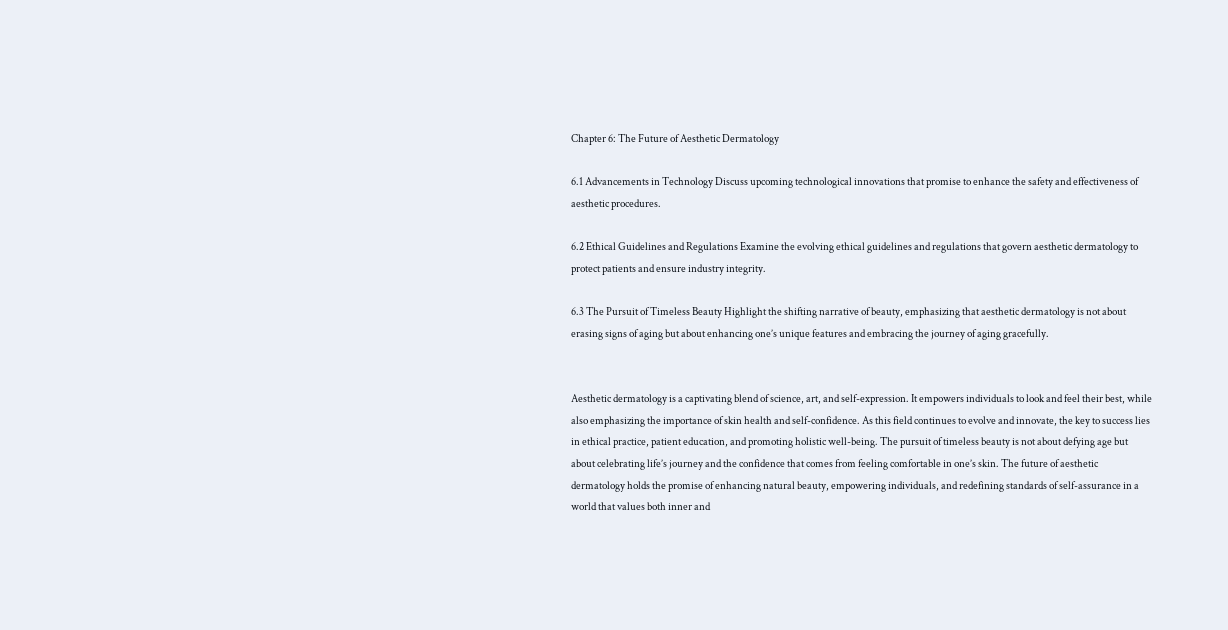Chapter 6: The Future of Aesthetic Dermatology

6.1 Advancements in Technology Discuss upcoming technological innovations that promise to enhance the safety and effectiveness of aesthetic procedures.

6.2 Ethical Guidelines and Regulations Examine the evolving ethical guidelines and regulations that govern aesthetic dermatology to protect patients and ensure industry integrity.

6.3 The Pursuit of Timeless Beauty Highlight the shifting narrative of beauty, emphasizing that aesthetic dermatology is not about erasing signs of aging but about enhancing one’s unique features and embracing the journey of aging gracefully.


Aesthetic dermatology is a captivating blend of science, art, and self-expression. It empowers individuals to look and feel their best, while also emphasizing the importance of skin health and self-confidence. As this field continues to evolve and innovate, the key to success lies in ethical practice, patient education, and promoting holistic well-being. The pursuit of timeless beauty is not about defying age but about celebrating life’s journey and the confidence that comes from feeling comfortable in one’s skin. The future of aesthetic dermatology holds the promise of enhancing natural beauty, empowering individuals, and redefining standards of self-assurance in a world that values both inner and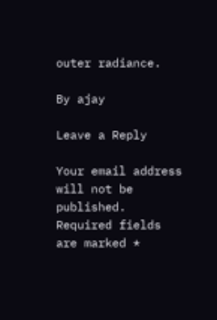outer radiance.

By ajay

Leave a Reply

Your email address will not be published. Required fields are marked *